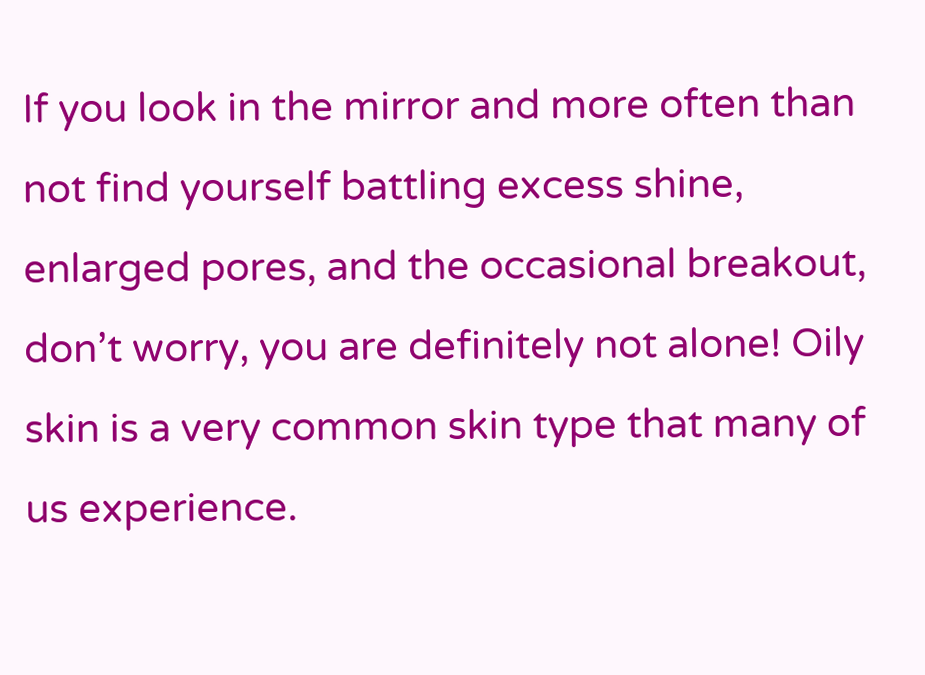If you look in the mirror and more often than not find yourself battling excess shine, enlarged pores, and the occasional breakout, don’t worry, you are definitely not alone! Oily skin is a very common skin type that many of us experience.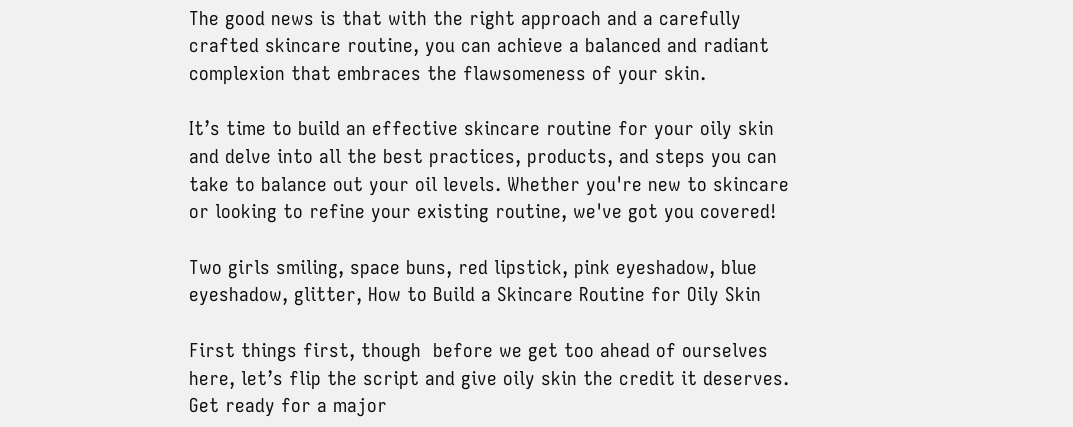The good news is that with the right approach and a carefully crafted skincare routine, you can achieve a balanced and radiant complexion that embraces the flawsomeness of your skin.

It’s time to build an effective skincare routine for your oily skin and delve into all the best practices, products, and steps you can take to balance out your oil levels. Whether you're new to skincare or looking to refine your existing routine, we've got you covered!

Two girls smiling, space buns, red lipstick, pink eyeshadow, blue eyeshadow, glitter, How to Build a Skincare Routine for Oily Skin

First things first, though  before we get too ahead of ourselves here, let’s flip the script and give oily skin the credit it deserves. Get ready for a major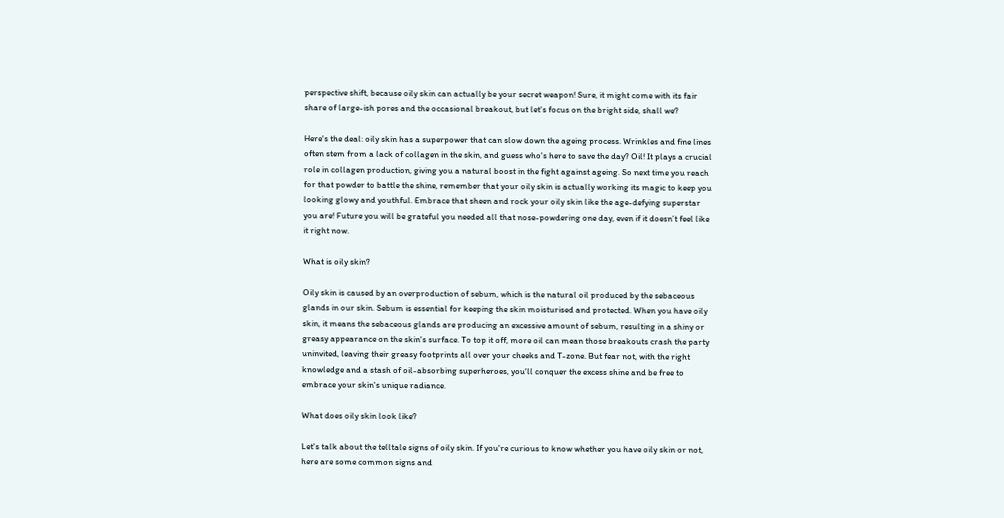perspective shift, because oily skin can actually be your secret weapon! Sure, it might come with its fair share of large-ish pores and the occasional breakout, but let's focus on the bright side, shall we?

Here's the deal: oily skin has a superpower that can slow down the ageing process. Wrinkles and fine lines often stem from a lack of collagen in the skin, and guess who's here to save the day? Oil! It plays a crucial role in collagen production, giving you a natural boost in the fight against ageing. So next time you reach for that powder to battle the shine, remember that your oily skin is actually working its magic to keep you looking glowy and youthful. Embrace that sheen and rock your oily skin like the age-defying superstar you are! Future you will be grateful you needed all that nose-powdering one day, even if it doesn’t feel like it right now.

What is oily skin?

Oily skin is caused by an overproduction of sebum, which is the natural oil produced by the sebaceous glands in our skin. Sebum is essential for keeping the skin moisturised and protected. When you have oily skin, it means the sebaceous glands are producing an excessive amount of sebum, resulting in a shiny or greasy appearance on the skin's surface. To top it off, more oil can mean those breakouts crash the party uninvited, leaving their greasy footprints all over your cheeks and T-zone. But fear not, with the right knowledge and a stash of oil-absorbing superheroes, you'll conquer the excess shine and be free to embrace your skin's unique radiance.

What does oily skin look like?

Let's talk about the telltale signs of oily skin. If you're curious to know whether you have oily skin or not, here are some common signs and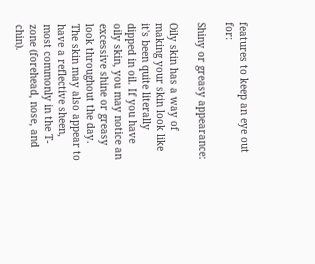features to keep an eye out for:

Shiny or greasy appearance:

Oily skin has a way of making your skin look like it's been quite literally dipped in oil. If you have oily skin, you may notice an excessive shine or greasy look throughout the day. The skin may also appear to have a reflective sheen, most commonly in the T-zone (forehead, nose, and chin).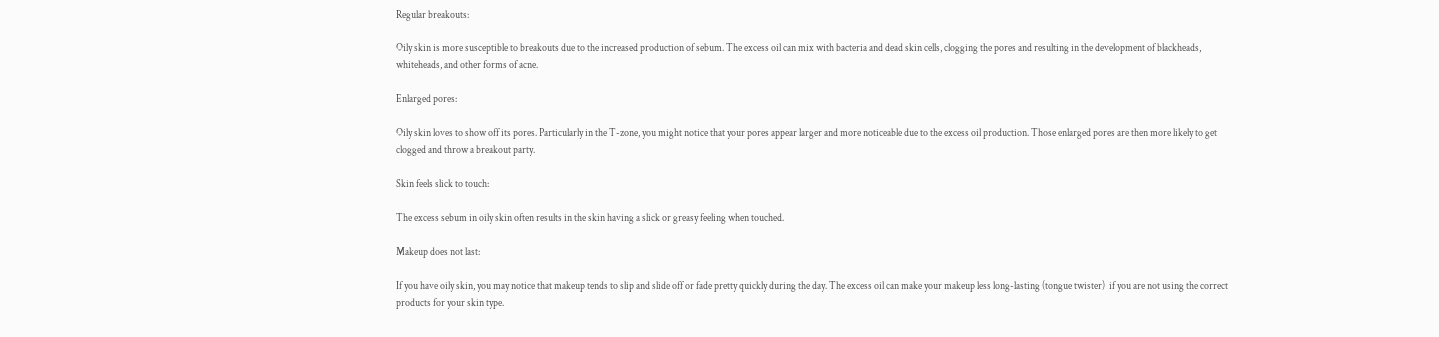Regular breakouts:

Oily skin is more susceptible to breakouts due to the increased production of sebum. The excess oil can mix with bacteria and dead skin cells, clogging the pores and resulting in the development of blackheads, whiteheads, and other forms of acne.

Enlarged pores:

Oily skin loves to show off its pores. Particularly in the T-zone, you might notice that your pores appear larger and more noticeable due to the excess oil production. Those enlarged pores are then more likely to get clogged and throw a breakout party.

Skin feels slick to touch:

The excess sebum in oily skin often results in the skin having a slick or greasy feeling when touched.

Makeup does not last:

If you have oily skin, you may notice that makeup tends to slip and slide off or fade pretty quickly during the day. The excess oil can make your makeup less long-lasting (tongue twister)  if you are not using the correct products for your skin type.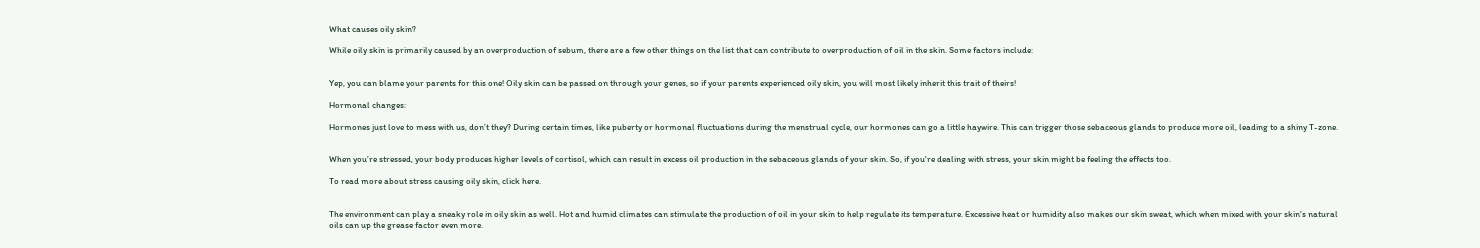What causes oily skin?

While oily skin is primarily caused by an overproduction of sebum, there are a few other things on the list that can contribute to overproduction of oil in the skin. Some factors include:


Yep, you can blame your parents for this one! Oily skin can be passed on through your genes, so if your parents experienced oily skin, you will most likely inherit this trait of theirs!

Hormonal changes:

Hormones just love to mess with us, don’t they? During certain times, like puberty or hormonal fluctuations during the menstrual cycle, our hormones can go a little haywire. This can trigger those sebaceous glands to produce more oil, leading to a shiny T-zone.


When you’re stressed, your body produces higher levels of cortisol, which can result in excess oil production in the sebaceous glands of your skin. So, if you're dealing with stress, your skin might be feeling the effects too.

To read more about stress causing oily skin, click here.


The environment can play a sneaky role in oily skin as well. Hot and humid climates can stimulate the production of oil in your skin to help regulate its temperature. Excessive heat or humidity also makes our skin sweat, which when mixed with your skin's natural oils can up the grease factor even more.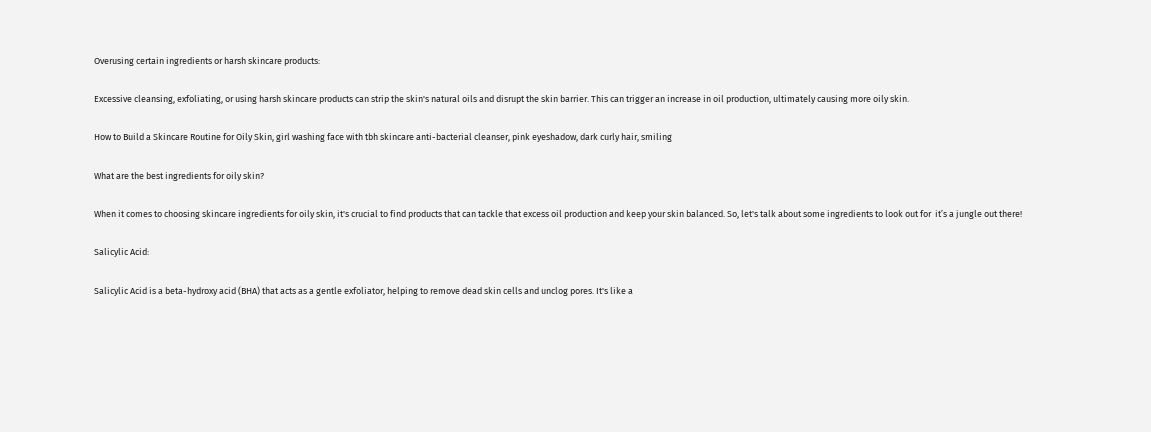Overusing certain ingredients or harsh skincare products:

Excessive cleansing, exfoliating, or using harsh skincare products can strip the skin's natural oils and disrupt the skin barrier. This can trigger an increase in oil production, ultimately causing more oily skin.

How to Build a Skincare Routine for Oily Skin, girl washing face with tbh skincare anti-bacterial cleanser, pink eyeshadow, dark curly hair, smiling

What are the best ingredients for oily skin?

When it comes to choosing skincare ingredients for oily skin, it's crucial to find products that can tackle that excess oil production and keep your skin balanced. So, let's talk about some ingredients to look out for  it’s a jungle out there!

Salicylic Acid:

Salicylic Acid is a beta-hydroxy acid (BHA) that acts as a gentle exfoliator, helping to remove dead skin cells and unclog pores. It's like a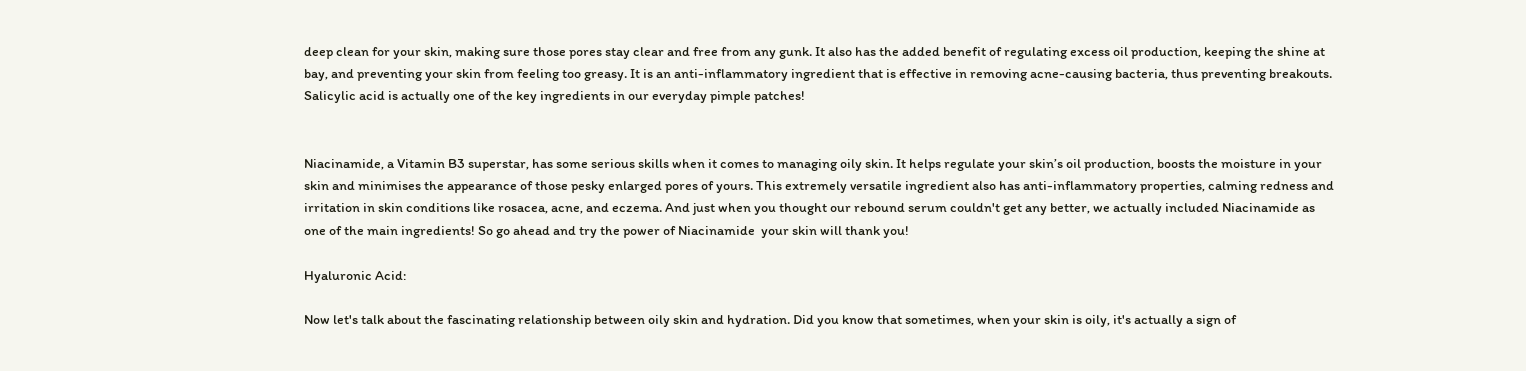deep clean for your skin, making sure those pores stay clear and free from any gunk. It also has the added benefit of regulating excess oil production, keeping the shine at bay, and preventing your skin from feeling too greasy. It is an anti-inflammatory ingredient that is effective in removing acne-causing bacteria, thus preventing breakouts. Salicylic acid is actually one of the key ingredients in our everyday pimple patches!


Niacinamide, a Vitamin B3 superstar, has some serious skills when it comes to managing oily skin. It helps regulate your skin’s oil production, boosts the moisture in your skin and minimises the appearance of those pesky enlarged pores of yours. This extremely versatile ingredient also has anti-inflammatory properties, calming redness and irritation in skin conditions like rosacea, acne, and eczema. And just when you thought our rebound serum couldn't get any better, we actually included Niacinamide as one of the main ingredients! So go ahead and try the power of Niacinamide  your skin will thank you!

Hyaluronic Acid:

Now let's talk about the fascinating relationship between oily skin and hydration. Did you know that sometimes, when your skin is oily, it's actually a sign of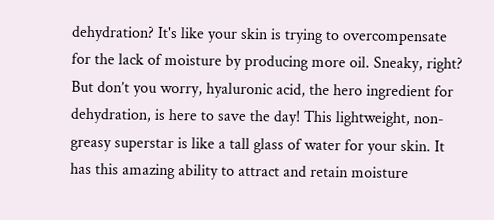dehydration? It's like your skin is trying to overcompensate for the lack of moisture by producing more oil. Sneaky, right? But don’t you worry, hyaluronic acid, the hero ingredient for dehydration, is here to save the day! This lightweight, non-greasy superstar is like a tall glass of water for your skin. It has this amazing ability to attract and retain moisture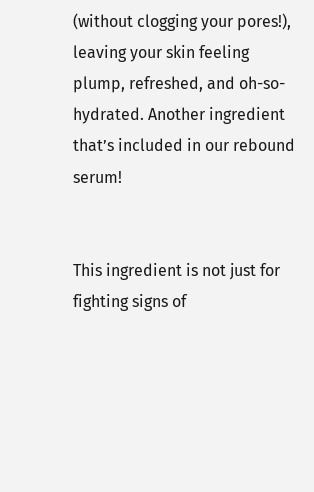(without clogging your pores!), leaving your skin feeling plump, refreshed, and oh-so-hydrated. Another ingredient that’s included in our rebound serum!


This ingredient is not just for fighting signs of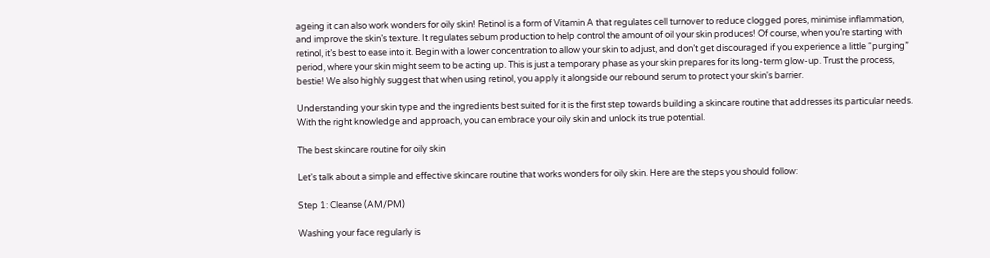ageing it can also work wonders for oily skin! Retinol is a form of Vitamin A that regulates cell turnover to reduce clogged pores, minimise inflammation, and improve the skin’s texture. It regulates sebum production to help control the amount of oil your skin produces! Of course, when you’re starting with retinol, it’s best to ease into it. Begin with a lower concentration to allow your skin to adjust, and don’t get discouraged if you experience a little “purging” period, where your skin might seem to be acting up. This is just a temporary phase as your skin prepares for its long-term glow-up. Trust the process, bestie! We also highly suggest that when using retinol, you apply it alongside our rebound serum to protect your skin's barrier.

Understanding your skin type and the ingredients best suited for it is the first step towards building a skincare routine that addresses its particular needs. With the right knowledge and approach, you can embrace your oily skin and unlock its true potential.

The best skincare routine for oily skin

Let's talk about a simple and effective skincare routine that works wonders for oily skin. Here are the steps you should follow:

Step 1: Cleanse (AM/PM)

Washing your face regularly is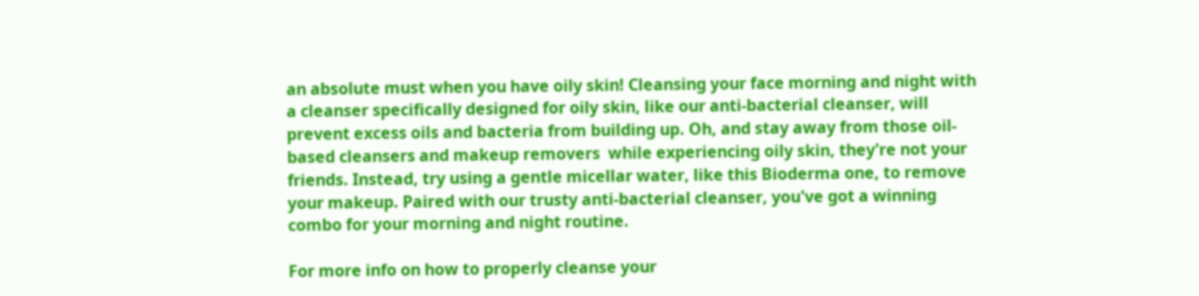an absolute must when you have oily skin! Cleansing your face morning and night with a cleanser specifically designed for oily skin, like our anti-bacterial cleanser, will prevent excess oils and bacteria from building up. Oh, and stay away from those oil-based cleansers and makeup removers  while experiencing oily skin, they're not your friends. Instead, try using a gentle micellar water, like this Bioderma one, to remove your makeup. Paired with our trusty anti-bacterial cleanser, you've got a winning combo for your morning and night routine.

For more info on how to properly cleanse your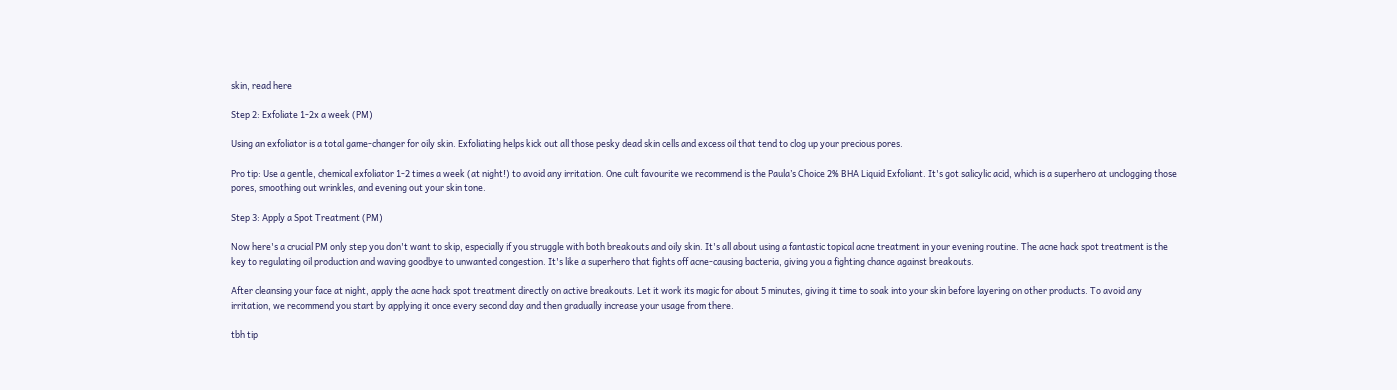skin, read here

Step 2: Exfoliate 1-2x a week (PM)

Using an exfoliator is a total game-changer for oily skin. Exfoliating helps kick out all those pesky dead skin cells and excess oil that tend to clog up your precious pores.

Pro tip: Use a gentle, chemical exfoliator 1-2 times a week (at night!) to avoid any irritation. One cult favourite we recommend is the Paula’s Choice 2% BHA Liquid Exfoliant. It's got salicylic acid, which is a superhero at unclogging those pores, smoothing out wrinkles, and evening out your skin tone.

Step 3: Apply a Spot Treatment (PM)

Now here's a crucial PM only step you don't want to skip, especially if you struggle with both breakouts and oily skin. It's all about using a fantastic topical acne treatment in your evening routine. The acne hack spot treatment is the key to regulating oil production and waving goodbye to unwanted congestion. It's like a superhero that fights off acne-causing bacteria, giving you a fighting chance against breakouts.

After cleansing your face at night, apply the acne hack spot treatment directly on active breakouts. Let it work its magic for about 5 minutes, giving it time to soak into your skin before layering on other products. To avoid any irritation, we recommend you start by applying it once every second day and then gradually increase your usage from there.

tbh tip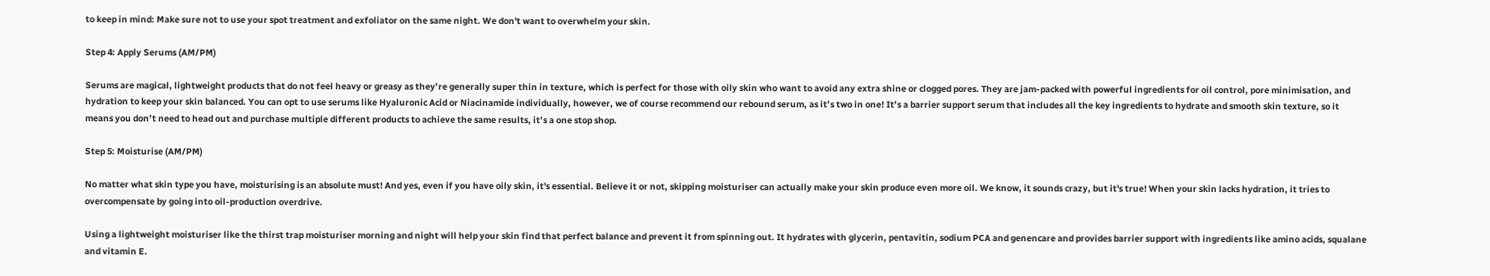to keep in mind: Make sure not to use your spot treatment and exfoliator on the same night. We don't want to overwhelm your skin.

Step 4: Apply Serums (AM/PM)

Serums are magical, lightweight products that do not feel heavy or greasy as they’re generally super thin in texture, which is perfect for those with oily skin who want to avoid any extra shine or clogged pores. They are jam-packed with powerful ingredients for oil control, pore minimisation, and hydration to keep your skin balanced. You can opt to use serums like Hyaluronic Acid or Niacinamide individually, however, we of course recommend our rebound serum, as it’s two in one! It’s a barrier support serum that includes all the key ingredients to hydrate and smooth skin texture, so it means you don’t need to head out and purchase multiple different products to achieve the same results, it’s a one stop shop.

Step 5: Moisturise (AM/PM)

No matter what skin type you have, moisturising is an absolute must! And yes, even if you have oily skin, it's essential. Believe it or not, skipping moisturiser can actually make your skin produce even more oil. We know, it sounds crazy, but it's true! When your skin lacks hydration, it tries to overcompensate by going into oil-production overdrive.

Using a lightweight moisturiser like the thirst trap moisturiser morning and night will help your skin find that perfect balance and prevent it from spinning out. It hydrates with glycerin, pentavitin, sodium PCA and genencare and provides barrier support with ingredients like amino acids, squalane and vitamin E.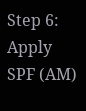Step 6: Apply SPF (AM)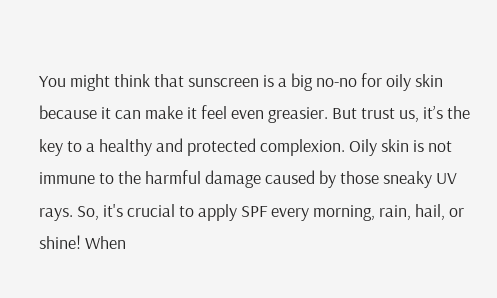You might think that sunscreen is a big no-no for oily skin because it can make it feel even greasier. But trust us, it’s the key to a healthy and protected complexion. Oily skin is not immune to the harmful damage caused by those sneaky UV rays. So, it's crucial to apply SPF every morning, rain, hail, or shine! When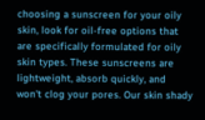choosing a sunscreen for your oily skin, look for oil-free options that are specifically formulated for oily skin types. These sunscreens are lightweight, absorb quickly, and won't clog your pores. Our skin shady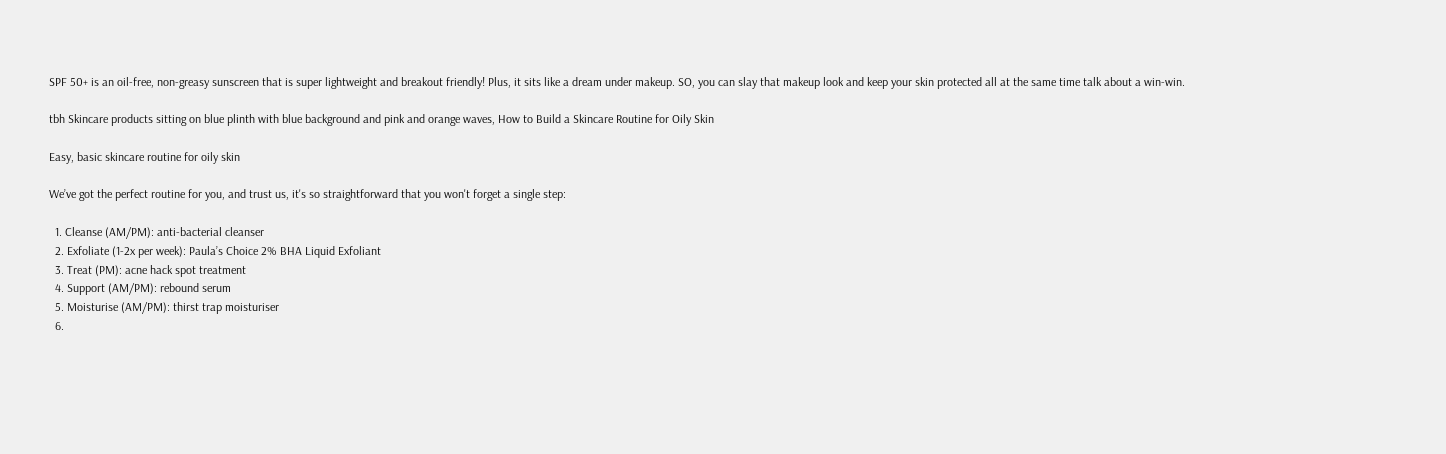SPF 50+ is an oil-free, non-greasy sunscreen that is super lightweight and breakout friendly! Plus, it sits like a dream under makeup. SO, you can slay that makeup look and keep your skin protected all at the same time talk about a win-win.

tbh Skincare products sitting on blue plinth with blue background and pink and orange waves, How to Build a Skincare Routine for Oily Skin

Easy, basic skincare routine for oily skin

We’ve got the perfect routine for you, and trust us, it's so straightforward that you won't forget a single step:

  1. Cleanse (AM/PM): anti-bacterial cleanser
  2. Exfoliate (1-2x per week): Paula’s Choice 2% BHA Liquid Exfoliant
  3. Treat (PM): acne hack spot treatment
  4. Support (AM/PM): rebound serum
  5. Moisturise (AM/PM): thirst trap moisturiser
  6.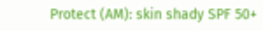Protect (AM): skin shady SPF 50+